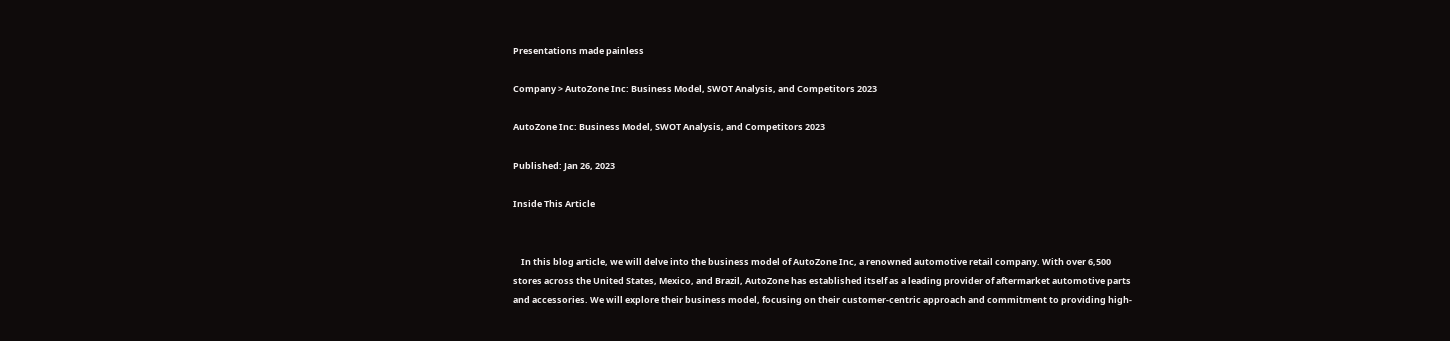Presentations made painless

Company > AutoZone Inc: Business Model, SWOT Analysis, and Competitors 2023

AutoZone Inc: Business Model, SWOT Analysis, and Competitors 2023

Published: Jan 26, 2023

Inside This Article


    In this blog article, we will delve into the business model of AutoZone Inc, a renowned automotive retail company. With over 6,500 stores across the United States, Mexico, and Brazil, AutoZone has established itself as a leading provider of aftermarket automotive parts and accessories. We will explore their business model, focusing on their customer-centric approach and commitment to providing high-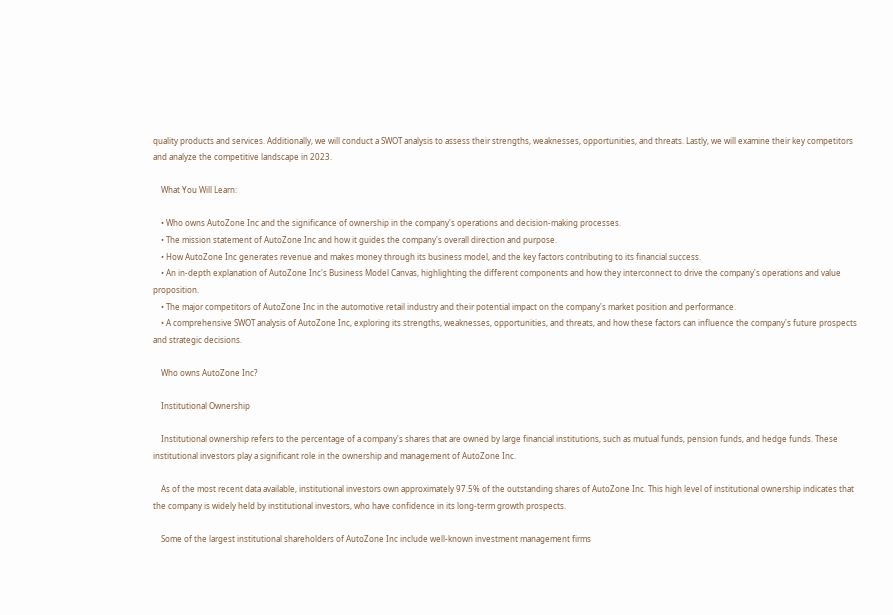quality products and services. Additionally, we will conduct a SWOT analysis to assess their strengths, weaknesses, opportunities, and threats. Lastly, we will examine their key competitors and analyze the competitive landscape in 2023.

    What You Will Learn:

    • Who owns AutoZone Inc and the significance of ownership in the company's operations and decision-making processes.
    • The mission statement of AutoZone Inc and how it guides the company's overall direction and purpose.
    • How AutoZone Inc generates revenue and makes money through its business model, and the key factors contributing to its financial success.
    • An in-depth explanation of AutoZone Inc's Business Model Canvas, highlighting the different components and how they interconnect to drive the company's operations and value proposition.
    • The major competitors of AutoZone Inc in the automotive retail industry and their potential impact on the company's market position and performance.
    • A comprehensive SWOT analysis of AutoZone Inc, exploring its strengths, weaknesses, opportunities, and threats, and how these factors can influence the company's future prospects and strategic decisions.

    Who owns AutoZone Inc?

    Institutional Ownership

    Institutional ownership refers to the percentage of a company's shares that are owned by large financial institutions, such as mutual funds, pension funds, and hedge funds. These institutional investors play a significant role in the ownership and management of AutoZone Inc.

    As of the most recent data available, institutional investors own approximately 97.5% of the outstanding shares of AutoZone Inc. This high level of institutional ownership indicates that the company is widely held by institutional investors, who have confidence in its long-term growth prospects.

    Some of the largest institutional shareholders of AutoZone Inc include well-known investment management firms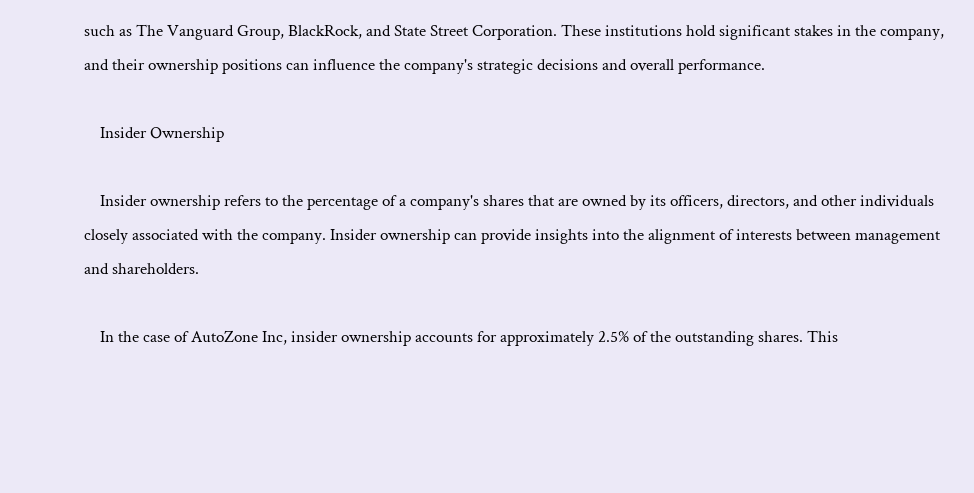such as The Vanguard Group, BlackRock, and State Street Corporation. These institutions hold significant stakes in the company, and their ownership positions can influence the company's strategic decisions and overall performance.

    Insider Ownership

    Insider ownership refers to the percentage of a company's shares that are owned by its officers, directors, and other individuals closely associated with the company. Insider ownership can provide insights into the alignment of interests between management and shareholders.

    In the case of AutoZone Inc, insider ownership accounts for approximately 2.5% of the outstanding shares. This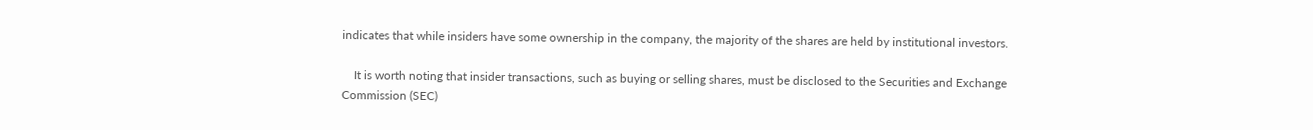indicates that while insiders have some ownership in the company, the majority of the shares are held by institutional investors.

    It is worth noting that insider transactions, such as buying or selling shares, must be disclosed to the Securities and Exchange Commission (SEC)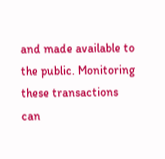and made available to the public. Monitoring these transactions can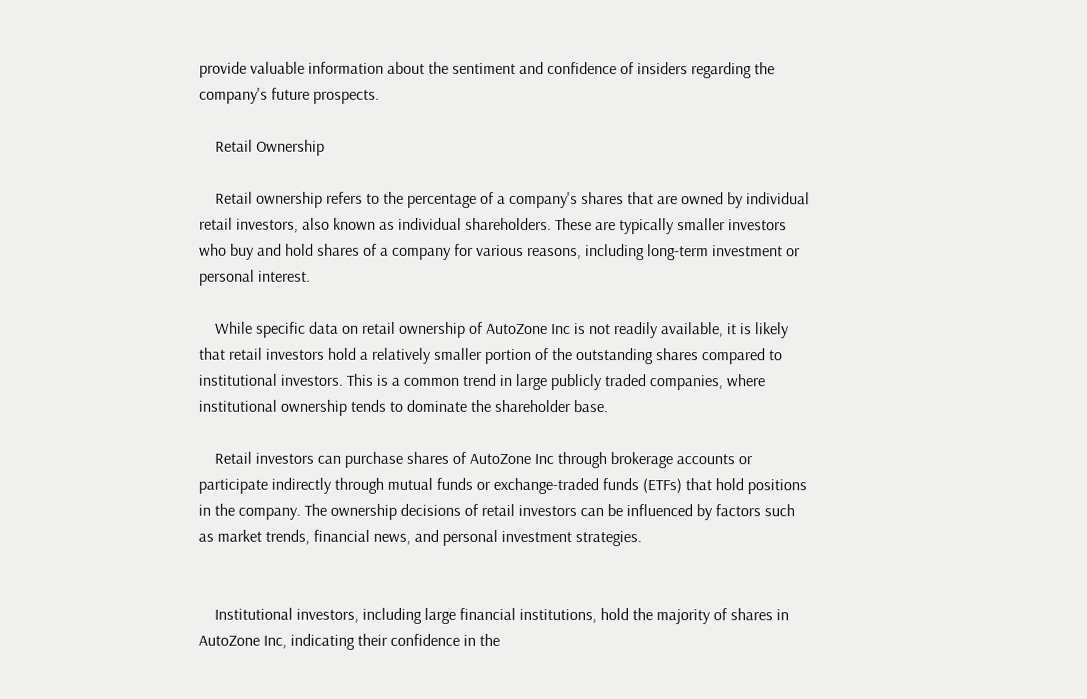provide valuable information about the sentiment and confidence of insiders regarding the company's future prospects.

    Retail Ownership

    Retail ownership refers to the percentage of a company's shares that are owned by individual retail investors, also known as individual shareholders. These are typically smaller investors who buy and hold shares of a company for various reasons, including long-term investment or personal interest.

    While specific data on retail ownership of AutoZone Inc is not readily available, it is likely that retail investors hold a relatively smaller portion of the outstanding shares compared to institutional investors. This is a common trend in large publicly traded companies, where institutional ownership tends to dominate the shareholder base.

    Retail investors can purchase shares of AutoZone Inc through brokerage accounts or participate indirectly through mutual funds or exchange-traded funds (ETFs) that hold positions in the company. The ownership decisions of retail investors can be influenced by factors such as market trends, financial news, and personal investment strategies.


    Institutional investors, including large financial institutions, hold the majority of shares in AutoZone Inc, indicating their confidence in the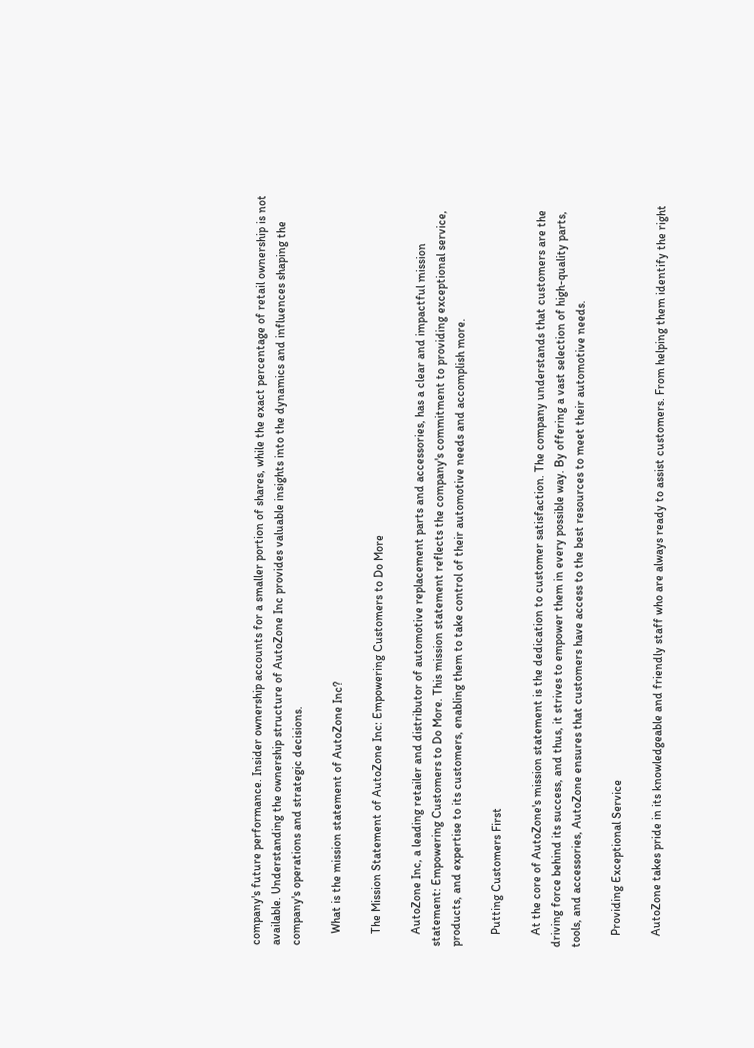company's future performance. Insider ownership accounts for a smaller portion of shares, while the exact percentage of retail ownership is not available. Understanding the ownership structure of AutoZone Inc provides valuable insights into the dynamics and influences shaping the company's operations and strategic decisions.

    What is the mission statement of AutoZone Inc?

    The Mission Statement of AutoZone Inc: Empowering Customers to Do More

    AutoZone Inc, a leading retailer and distributor of automotive replacement parts and accessories, has a clear and impactful mission statement: Empowering Customers to Do More. This mission statement reflects the company's commitment to providing exceptional service, products, and expertise to its customers, enabling them to take control of their automotive needs and accomplish more.

    Putting Customers First

    At the core of AutoZone's mission statement is the dedication to customer satisfaction. The company understands that customers are the driving force behind its success, and thus, it strives to empower them in every possible way. By offering a vast selection of high-quality parts, tools, and accessories, AutoZone ensures that customers have access to the best resources to meet their automotive needs.

    Providing Exceptional Service

    AutoZone takes pride in its knowledgeable and friendly staff who are always ready to assist customers. From helping them identify the right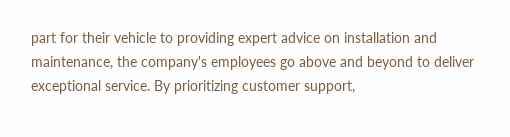part for their vehicle to providing expert advice on installation and maintenance, the company's employees go above and beyond to deliver exceptional service. By prioritizing customer support,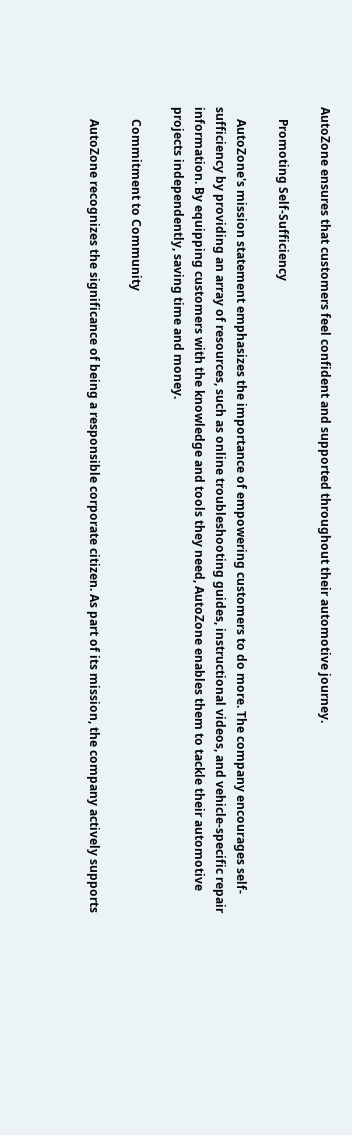AutoZone ensures that customers feel confident and supported throughout their automotive journey.

    Promoting Self-Sufficiency

    AutoZone's mission statement emphasizes the importance of empowering customers to do more. The company encourages self-sufficiency by providing an array of resources, such as online troubleshooting guides, instructional videos, and vehicle-specific repair information. By equipping customers with the knowledge and tools they need, AutoZone enables them to tackle their automotive projects independently, saving time and money.

    Commitment to Community

    AutoZone recognizes the significance of being a responsible corporate citizen. As part of its mission, the company actively supports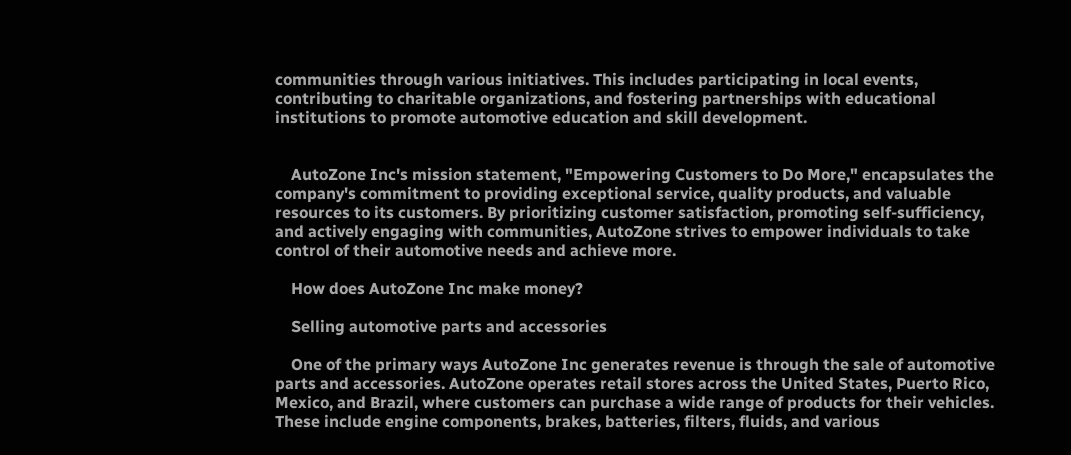communities through various initiatives. This includes participating in local events, contributing to charitable organizations, and fostering partnerships with educational institutions to promote automotive education and skill development.


    AutoZone Inc's mission statement, "Empowering Customers to Do More," encapsulates the company's commitment to providing exceptional service, quality products, and valuable resources to its customers. By prioritizing customer satisfaction, promoting self-sufficiency, and actively engaging with communities, AutoZone strives to empower individuals to take control of their automotive needs and achieve more.

    How does AutoZone Inc make money?

    Selling automotive parts and accessories

    One of the primary ways AutoZone Inc generates revenue is through the sale of automotive parts and accessories. AutoZone operates retail stores across the United States, Puerto Rico, Mexico, and Brazil, where customers can purchase a wide range of products for their vehicles. These include engine components, brakes, batteries, filters, fluids, and various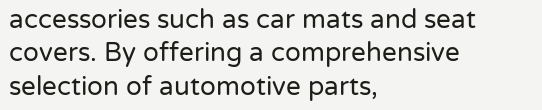accessories such as car mats and seat covers. By offering a comprehensive selection of automotive parts,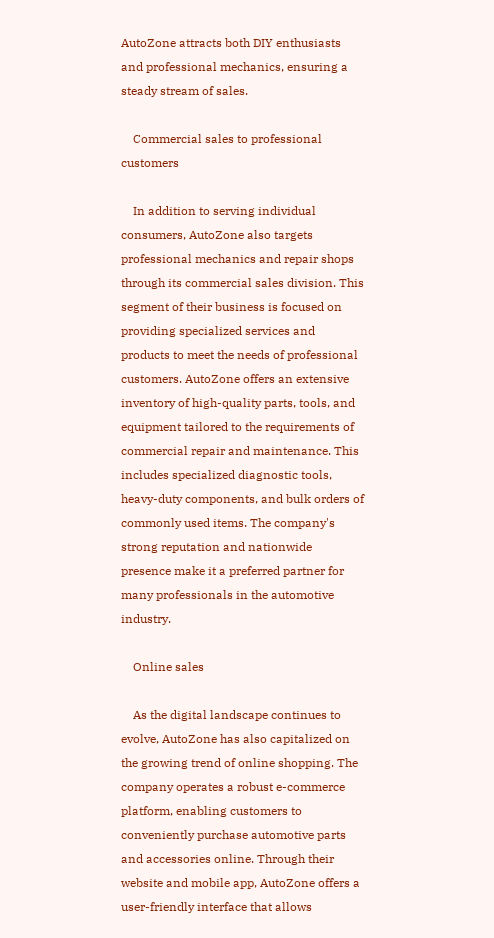AutoZone attracts both DIY enthusiasts and professional mechanics, ensuring a steady stream of sales.

    Commercial sales to professional customers

    In addition to serving individual consumers, AutoZone also targets professional mechanics and repair shops through its commercial sales division. This segment of their business is focused on providing specialized services and products to meet the needs of professional customers. AutoZone offers an extensive inventory of high-quality parts, tools, and equipment tailored to the requirements of commercial repair and maintenance. This includes specialized diagnostic tools, heavy-duty components, and bulk orders of commonly used items. The company's strong reputation and nationwide presence make it a preferred partner for many professionals in the automotive industry.

    Online sales

    As the digital landscape continues to evolve, AutoZone has also capitalized on the growing trend of online shopping. The company operates a robust e-commerce platform, enabling customers to conveniently purchase automotive parts and accessories online. Through their website and mobile app, AutoZone offers a user-friendly interface that allows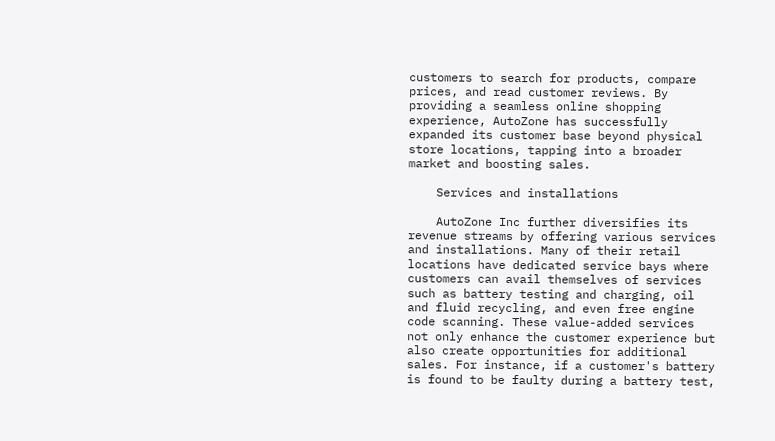customers to search for products, compare prices, and read customer reviews. By providing a seamless online shopping experience, AutoZone has successfully expanded its customer base beyond physical store locations, tapping into a broader market and boosting sales.

    Services and installations

    AutoZone Inc further diversifies its revenue streams by offering various services and installations. Many of their retail locations have dedicated service bays where customers can avail themselves of services such as battery testing and charging, oil and fluid recycling, and even free engine code scanning. These value-added services not only enhance the customer experience but also create opportunities for additional sales. For instance, if a customer's battery is found to be faulty during a battery test,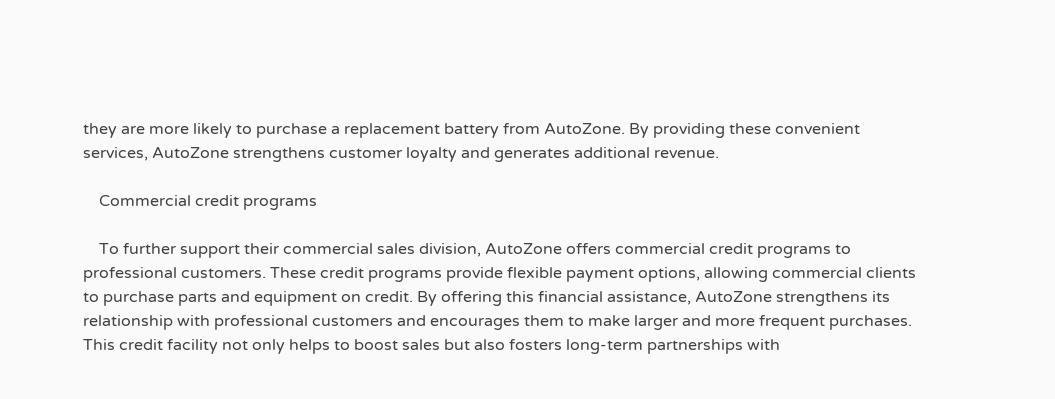they are more likely to purchase a replacement battery from AutoZone. By providing these convenient services, AutoZone strengthens customer loyalty and generates additional revenue.

    Commercial credit programs

    To further support their commercial sales division, AutoZone offers commercial credit programs to professional customers. These credit programs provide flexible payment options, allowing commercial clients to purchase parts and equipment on credit. By offering this financial assistance, AutoZone strengthens its relationship with professional customers and encourages them to make larger and more frequent purchases. This credit facility not only helps to boost sales but also fosters long-term partnerships with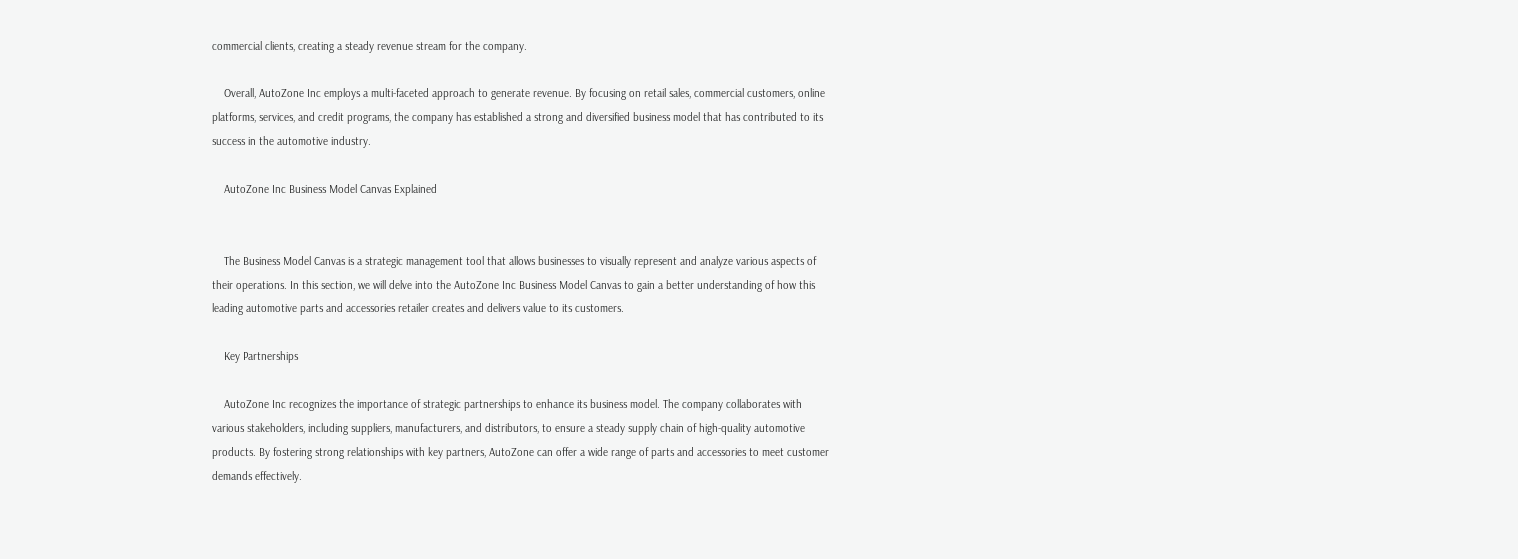commercial clients, creating a steady revenue stream for the company.

    Overall, AutoZone Inc employs a multi-faceted approach to generate revenue. By focusing on retail sales, commercial customers, online platforms, services, and credit programs, the company has established a strong and diversified business model that has contributed to its success in the automotive industry.

    AutoZone Inc Business Model Canvas Explained


    The Business Model Canvas is a strategic management tool that allows businesses to visually represent and analyze various aspects of their operations. In this section, we will delve into the AutoZone Inc Business Model Canvas to gain a better understanding of how this leading automotive parts and accessories retailer creates and delivers value to its customers.

    Key Partnerships

    AutoZone Inc recognizes the importance of strategic partnerships to enhance its business model. The company collaborates with various stakeholders, including suppliers, manufacturers, and distributors, to ensure a steady supply chain of high-quality automotive products. By fostering strong relationships with key partners, AutoZone can offer a wide range of parts and accessories to meet customer demands effectively.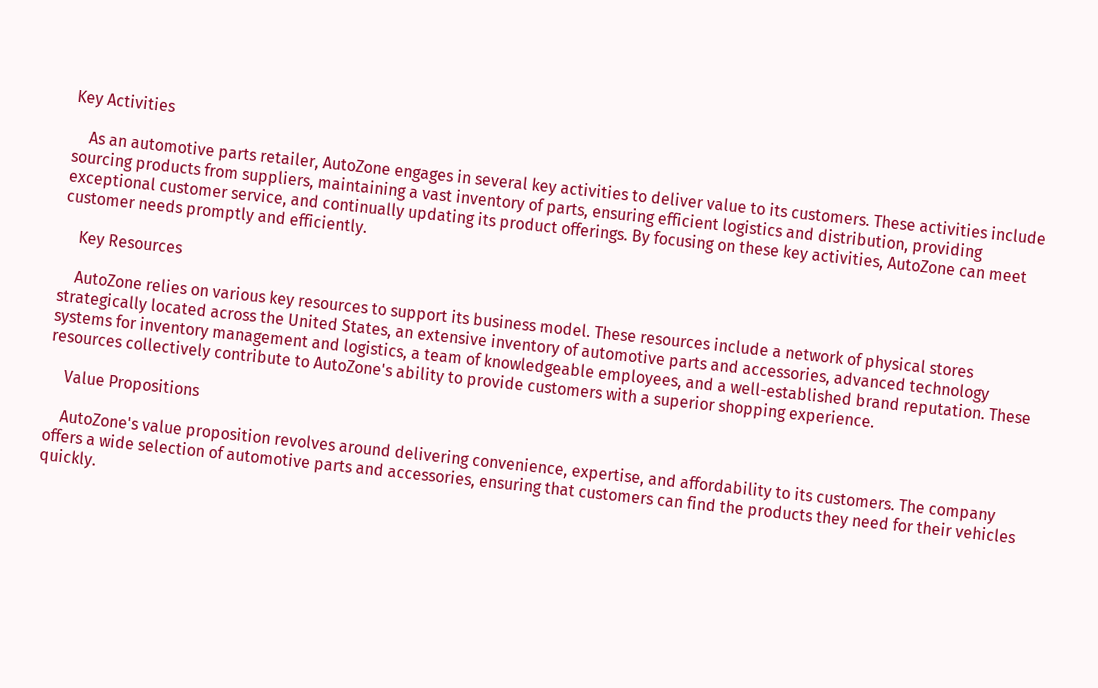Key Activities

    As an automotive parts retailer, AutoZone engages in several key activities to deliver value to its customers. These activities include sourcing products from suppliers, maintaining a vast inventory of parts, ensuring efficient logistics and distribution, providing exceptional customer service, and continually updating its product offerings. By focusing on these key activities, AutoZone can meet customer needs promptly and efficiently.

    Key Resources

    AutoZone relies on various key resources to support its business model. These resources include a network of physical stores strategically located across the United States, an extensive inventory of automotive parts and accessories, advanced technology systems for inventory management and logistics, a team of knowledgeable employees, and a well-established brand reputation. These resources collectively contribute to AutoZone's ability to provide customers with a superior shopping experience.

    Value Propositions

    AutoZone's value proposition revolves around delivering convenience, expertise, and affordability to its customers. The company offers a wide selection of automotive parts and accessories, ensuring that customers can find the products they need for their vehicles quickly.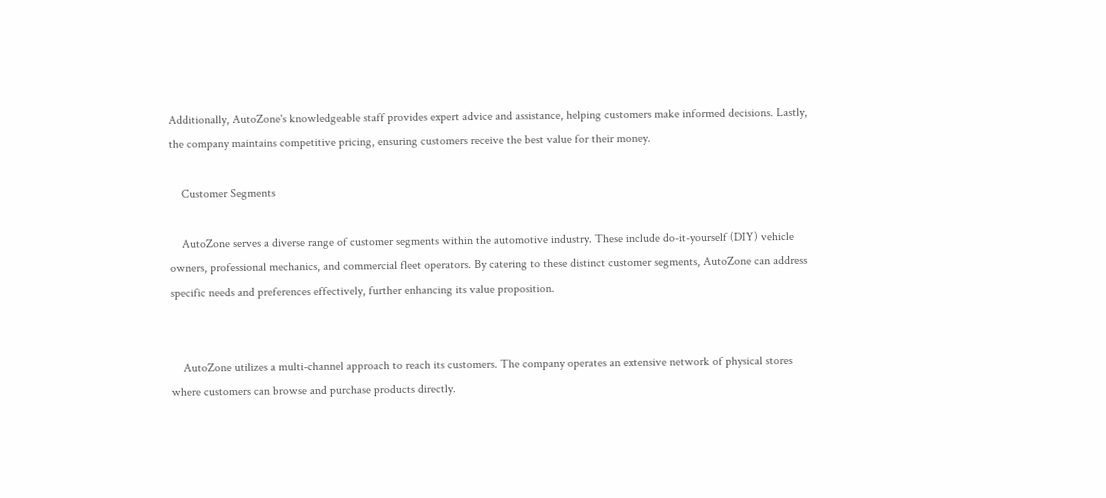Additionally, AutoZone's knowledgeable staff provides expert advice and assistance, helping customers make informed decisions. Lastly, the company maintains competitive pricing, ensuring customers receive the best value for their money.

    Customer Segments

    AutoZone serves a diverse range of customer segments within the automotive industry. These include do-it-yourself (DIY) vehicle owners, professional mechanics, and commercial fleet operators. By catering to these distinct customer segments, AutoZone can address specific needs and preferences effectively, further enhancing its value proposition.


    AutoZone utilizes a multi-channel approach to reach its customers. The company operates an extensive network of physical stores where customers can browse and purchase products directly.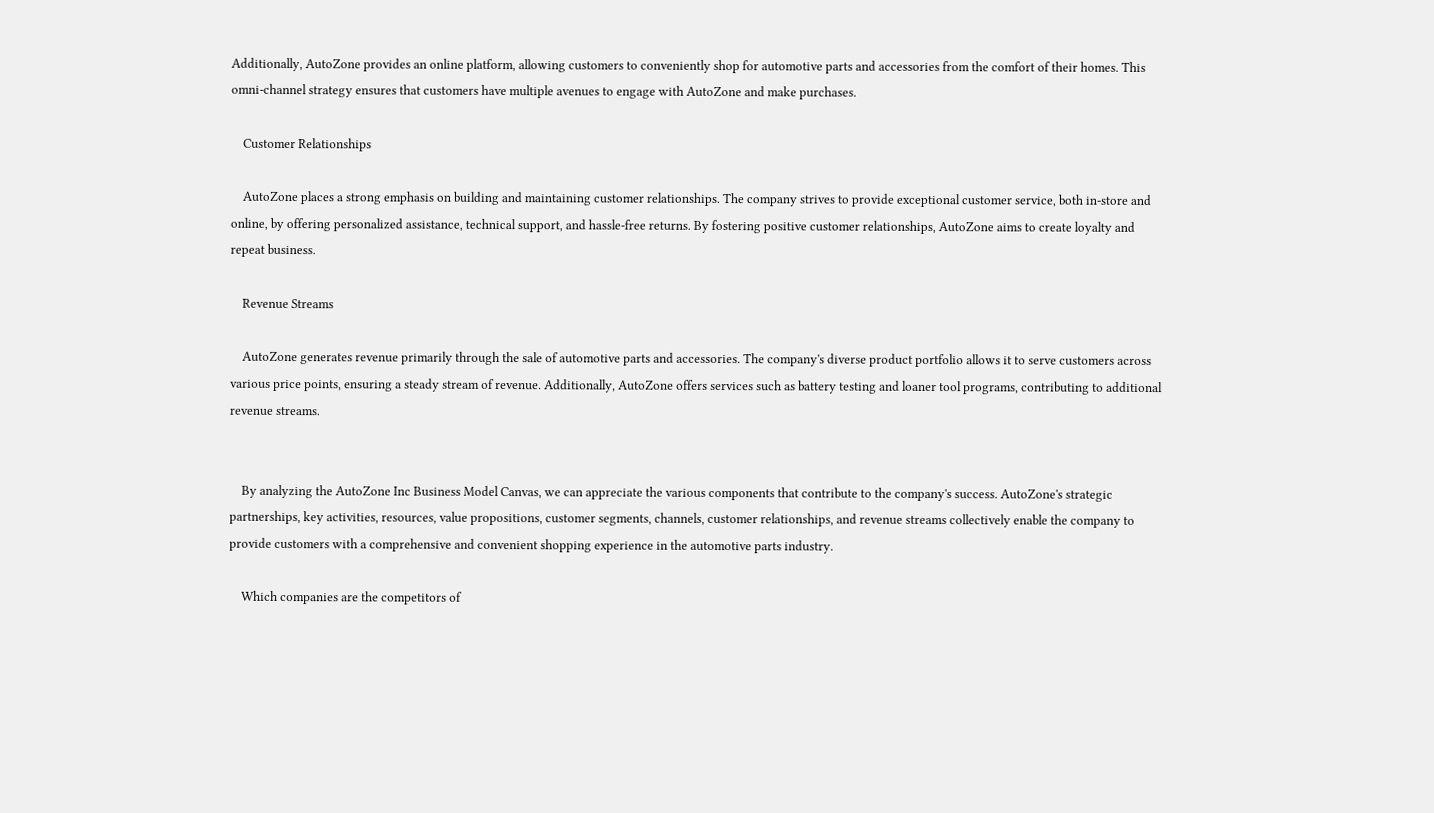Additionally, AutoZone provides an online platform, allowing customers to conveniently shop for automotive parts and accessories from the comfort of their homes. This omni-channel strategy ensures that customers have multiple avenues to engage with AutoZone and make purchases.

    Customer Relationships

    AutoZone places a strong emphasis on building and maintaining customer relationships. The company strives to provide exceptional customer service, both in-store and online, by offering personalized assistance, technical support, and hassle-free returns. By fostering positive customer relationships, AutoZone aims to create loyalty and repeat business.

    Revenue Streams

    AutoZone generates revenue primarily through the sale of automotive parts and accessories. The company's diverse product portfolio allows it to serve customers across various price points, ensuring a steady stream of revenue. Additionally, AutoZone offers services such as battery testing and loaner tool programs, contributing to additional revenue streams.


    By analyzing the AutoZone Inc Business Model Canvas, we can appreciate the various components that contribute to the company's success. AutoZone's strategic partnerships, key activities, resources, value propositions, customer segments, channels, customer relationships, and revenue streams collectively enable the company to provide customers with a comprehensive and convenient shopping experience in the automotive parts industry.

    Which companies are the competitors of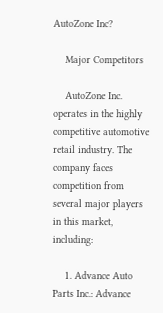AutoZone Inc?

    Major Competitors

    AutoZone Inc. operates in the highly competitive automotive retail industry. The company faces competition from several major players in this market, including:

    1. Advance Auto Parts Inc.: Advance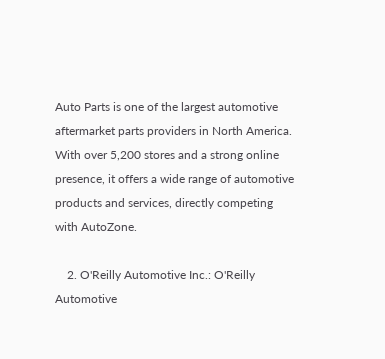Auto Parts is one of the largest automotive aftermarket parts providers in North America. With over 5,200 stores and a strong online presence, it offers a wide range of automotive products and services, directly competing with AutoZone.

    2. O'Reilly Automotive Inc.: O'Reilly Automotive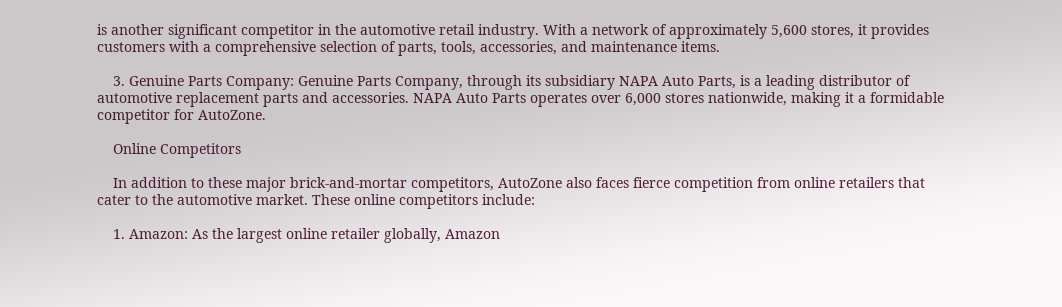is another significant competitor in the automotive retail industry. With a network of approximately 5,600 stores, it provides customers with a comprehensive selection of parts, tools, accessories, and maintenance items.

    3. Genuine Parts Company: Genuine Parts Company, through its subsidiary NAPA Auto Parts, is a leading distributor of automotive replacement parts and accessories. NAPA Auto Parts operates over 6,000 stores nationwide, making it a formidable competitor for AutoZone.

    Online Competitors

    In addition to these major brick-and-mortar competitors, AutoZone also faces fierce competition from online retailers that cater to the automotive market. These online competitors include:

    1. Amazon: As the largest online retailer globally, Amazon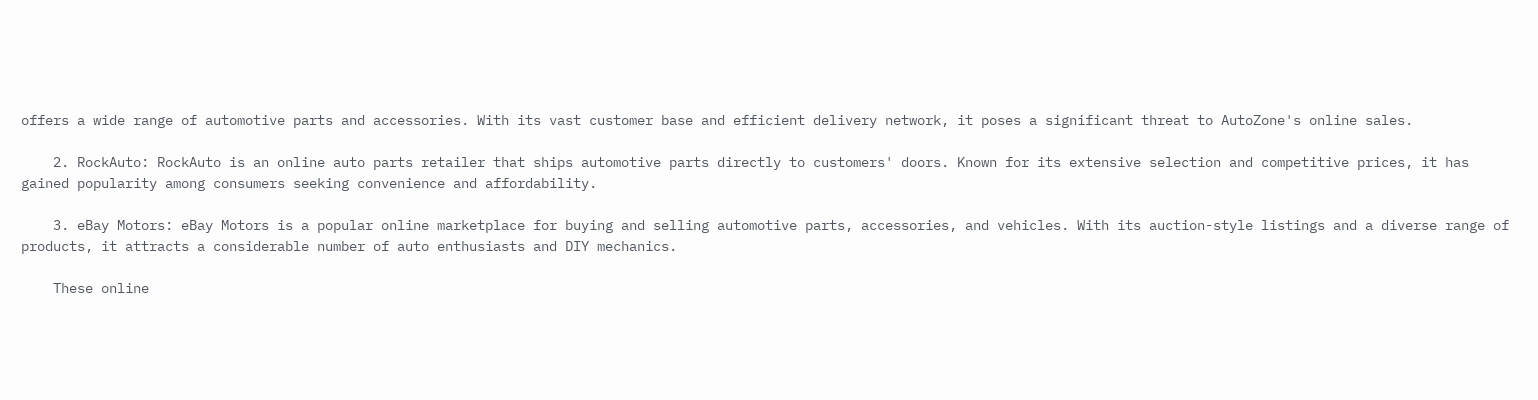offers a wide range of automotive parts and accessories. With its vast customer base and efficient delivery network, it poses a significant threat to AutoZone's online sales.

    2. RockAuto: RockAuto is an online auto parts retailer that ships automotive parts directly to customers' doors. Known for its extensive selection and competitive prices, it has gained popularity among consumers seeking convenience and affordability.

    3. eBay Motors: eBay Motors is a popular online marketplace for buying and selling automotive parts, accessories, and vehicles. With its auction-style listings and a diverse range of products, it attracts a considerable number of auto enthusiasts and DIY mechanics.

    These online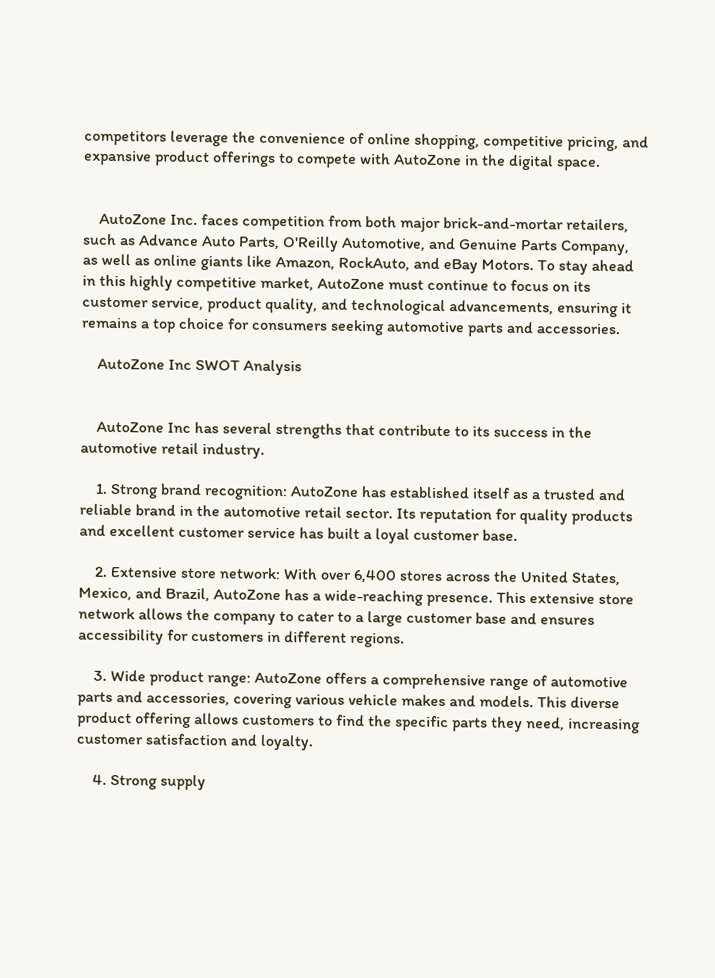competitors leverage the convenience of online shopping, competitive pricing, and expansive product offerings to compete with AutoZone in the digital space.


    AutoZone Inc. faces competition from both major brick-and-mortar retailers, such as Advance Auto Parts, O'Reilly Automotive, and Genuine Parts Company, as well as online giants like Amazon, RockAuto, and eBay Motors. To stay ahead in this highly competitive market, AutoZone must continue to focus on its customer service, product quality, and technological advancements, ensuring it remains a top choice for consumers seeking automotive parts and accessories.

    AutoZone Inc SWOT Analysis


    AutoZone Inc has several strengths that contribute to its success in the automotive retail industry.

    1. Strong brand recognition: AutoZone has established itself as a trusted and reliable brand in the automotive retail sector. Its reputation for quality products and excellent customer service has built a loyal customer base.

    2. Extensive store network: With over 6,400 stores across the United States, Mexico, and Brazil, AutoZone has a wide-reaching presence. This extensive store network allows the company to cater to a large customer base and ensures accessibility for customers in different regions.

    3. Wide product range: AutoZone offers a comprehensive range of automotive parts and accessories, covering various vehicle makes and models. This diverse product offering allows customers to find the specific parts they need, increasing customer satisfaction and loyalty.

    4. Strong supply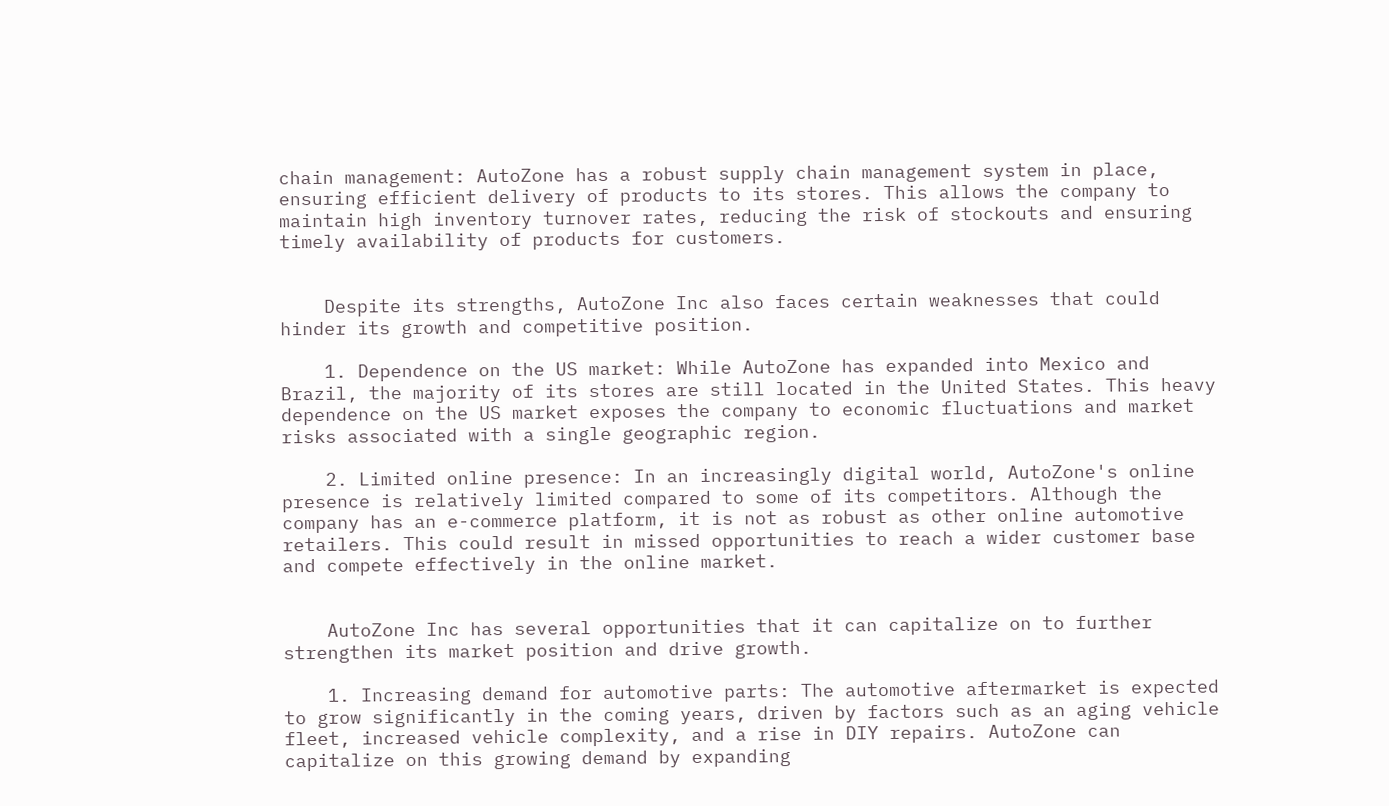chain management: AutoZone has a robust supply chain management system in place, ensuring efficient delivery of products to its stores. This allows the company to maintain high inventory turnover rates, reducing the risk of stockouts and ensuring timely availability of products for customers.


    Despite its strengths, AutoZone Inc also faces certain weaknesses that could hinder its growth and competitive position.

    1. Dependence on the US market: While AutoZone has expanded into Mexico and Brazil, the majority of its stores are still located in the United States. This heavy dependence on the US market exposes the company to economic fluctuations and market risks associated with a single geographic region.

    2. Limited online presence: In an increasingly digital world, AutoZone's online presence is relatively limited compared to some of its competitors. Although the company has an e-commerce platform, it is not as robust as other online automotive retailers. This could result in missed opportunities to reach a wider customer base and compete effectively in the online market.


    AutoZone Inc has several opportunities that it can capitalize on to further strengthen its market position and drive growth.

    1. Increasing demand for automotive parts: The automotive aftermarket is expected to grow significantly in the coming years, driven by factors such as an aging vehicle fleet, increased vehicle complexity, and a rise in DIY repairs. AutoZone can capitalize on this growing demand by expanding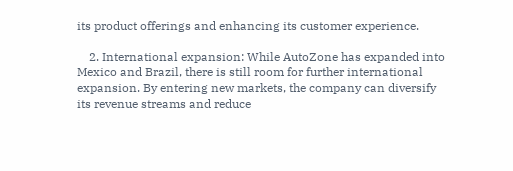its product offerings and enhancing its customer experience.

    2. International expansion: While AutoZone has expanded into Mexico and Brazil, there is still room for further international expansion. By entering new markets, the company can diversify its revenue streams and reduce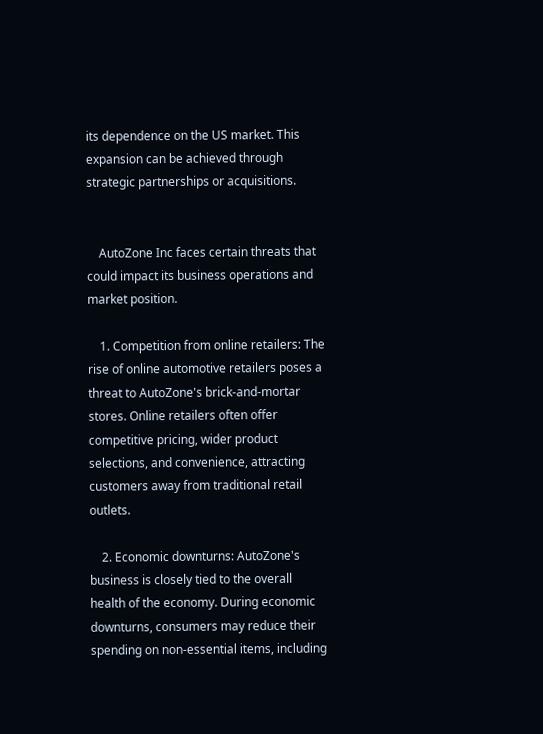its dependence on the US market. This expansion can be achieved through strategic partnerships or acquisitions.


    AutoZone Inc faces certain threats that could impact its business operations and market position.

    1. Competition from online retailers: The rise of online automotive retailers poses a threat to AutoZone's brick-and-mortar stores. Online retailers often offer competitive pricing, wider product selections, and convenience, attracting customers away from traditional retail outlets.

    2. Economic downturns: AutoZone's business is closely tied to the overall health of the economy. During economic downturns, consumers may reduce their spending on non-essential items, including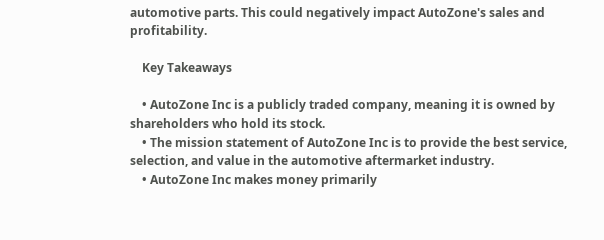automotive parts. This could negatively impact AutoZone's sales and profitability.

    Key Takeaways

    • AutoZone Inc is a publicly traded company, meaning it is owned by shareholders who hold its stock.
    • The mission statement of AutoZone Inc is to provide the best service, selection, and value in the automotive aftermarket industry.
    • AutoZone Inc makes money primarily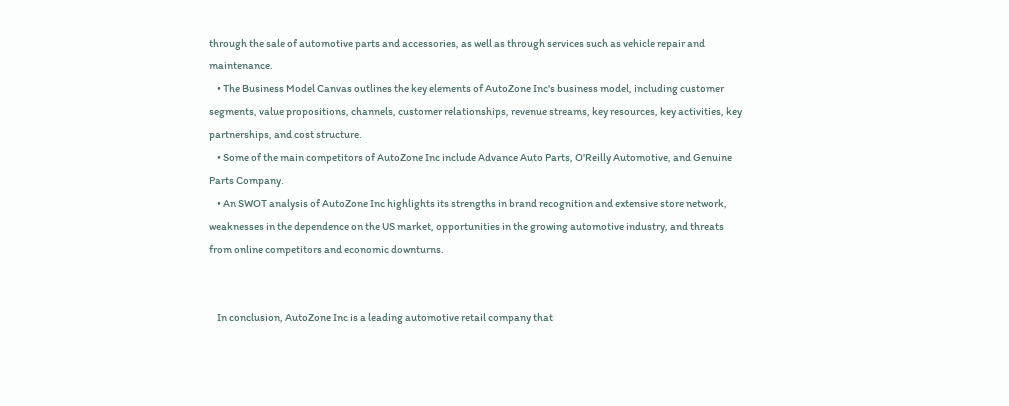through the sale of automotive parts and accessories, as well as through services such as vehicle repair and maintenance.
    • The Business Model Canvas outlines the key elements of AutoZone Inc's business model, including customer segments, value propositions, channels, customer relationships, revenue streams, key resources, key activities, key partnerships, and cost structure.
    • Some of the main competitors of AutoZone Inc include Advance Auto Parts, O'Reilly Automotive, and Genuine Parts Company.
    • An SWOT analysis of AutoZone Inc highlights its strengths in brand recognition and extensive store network, weaknesses in the dependence on the US market, opportunities in the growing automotive industry, and threats from online competitors and economic downturns.


    In conclusion, AutoZone Inc is a leading automotive retail company that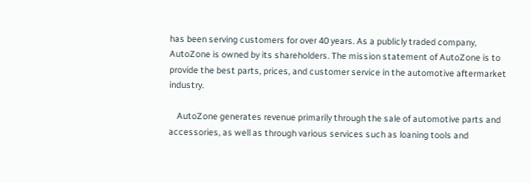has been serving customers for over 40 years. As a publicly traded company, AutoZone is owned by its shareholders. The mission statement of AutoZone is to provide the best parts, prices, and customer service in the automotive aftermarket industry.

    AutoZone generates revenue primarily through the sale of automotive parts and accessories, as well as through various services such as loaning tools and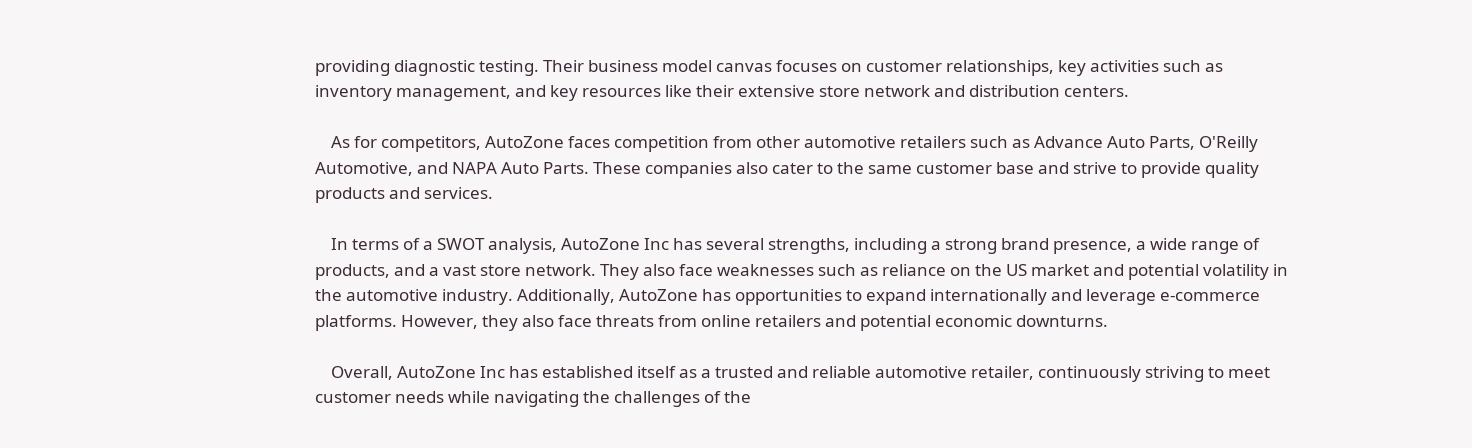providing diagnostic testing. Their business model canvas focuses on customer relationships, key activities such as inventory management, and key resources like their extensive store network and distribution centers.

    As for competitors, AutoZone faces competition from other automotive retailers such as Advance Auto Parts, O'Reilly Automotive, and NAPA Auto Parts. These companies also cater to the same customer base and strive to provide quality products and services.

    In terms of a SWOT analysis, AutoZone Inc has several strengths, including a strong brand presence, a wide range of products, and a vast store network. They also face weaknesses such as reliance on the US market and potential volatility in the automotive industry. Additionally, AutoZone has opportunities to expand internationally and leverage e-commerce platforms. However, they also face threats from online retailers and potential economic downturns.

    Overall, AutoZone Inc has established itself as a trusted and reliable automotive retailer, continuously striving to meet customer needs while navigating the challenges of the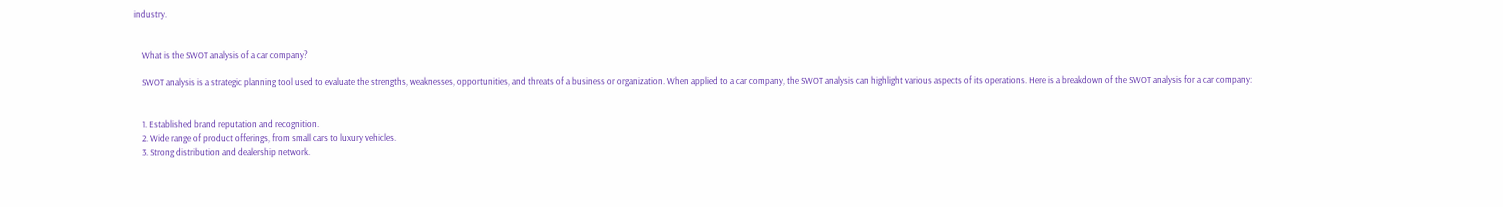industry.


    What is the SWOT analysis of a car company?

    SWOT analysis is a strategic planning tool used to evaluate the strengths, weaknesses, opportunities, and threats of a business or organization. When applied to a car company, the SWOT analysis can highlight various aspects of its operations. Here is a breakdown of the SWOT analysis for a car company:


    1. Established brand reputation and recognition.
    2. Wide range of product offerings, from small cars to luxury vehicles.
    3. Strong distribution and dealership network.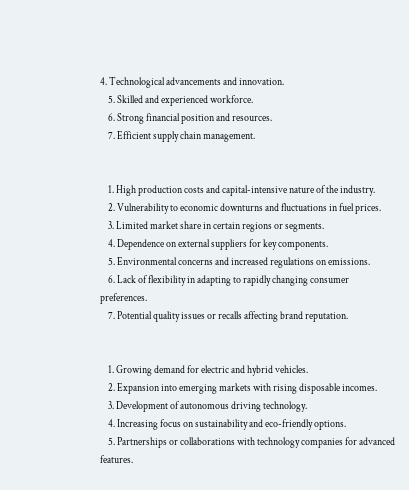4. Technological advancements and innovation.
    5. Skilled and experienced workforce.
    6. Strong financial position and resources.
    7. Efficient supply chain management.


    1. High production costs and capital-intensive nature of the industry.
    2. Vulnerability to economic downturns and fluctuations in fuel prices.
    3. Limited market share in certain regions or segments.
    4. Dependence on external suppliers for key components.
    5. Environmental concerns and increased regulations on emissions.
    6. Lack of flexibility in adapting to rapidly changing consumer preferences.
    7. Potential quality issues or recalls affecting brand reputation.


    1. Growing demand for electric and hybrid vehicles.
    2. Expansion into emerging markets with rising disposable incomes.
    3. Development of autonomous driving technology.
    4. Increasing focus on sustainability and eco-friendly options.
    5. Partnerships or collaborations with technology companies for advanced features.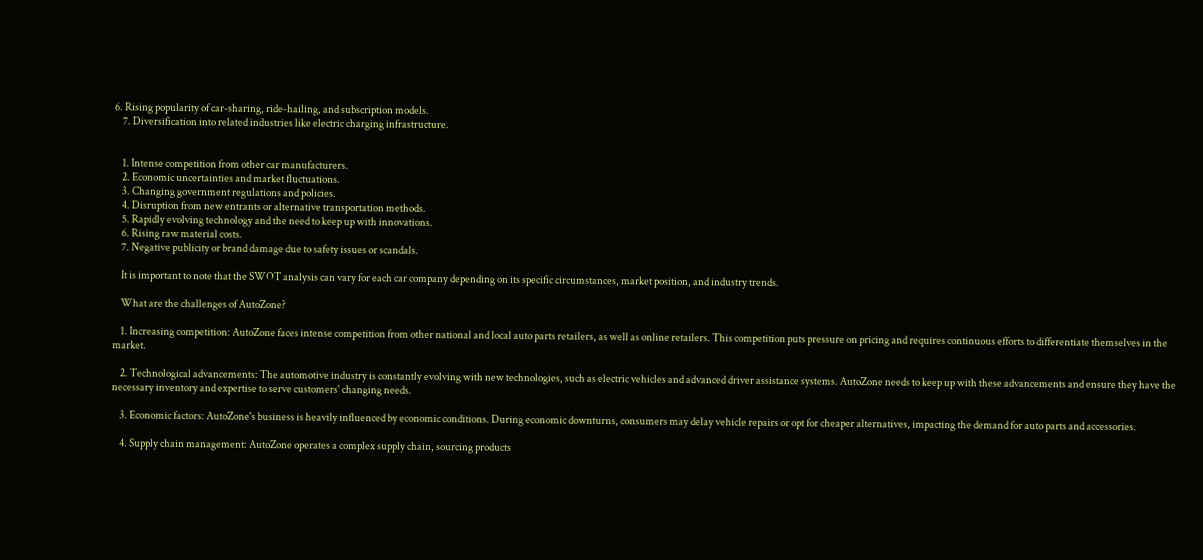6. Rising popularity of car-sharing, ride-hailing, and subscription models.
    7. Diversification into related industries like electric charging infrastructure.


    1. Intense competition from other car manufacturers.
    2. Economic uncertainties and market fluctuations.
    3. Changing government regulations and policies.
    4. Disruption from new entrants or alternative transportation methods.
    5. Rapidly evolving technology and the need to keep up with innovations.
    6. Rising raw material costs.
    7. Negative publicity or brand damage due to safety issues or scandals.

    It is important to note that the SWOT analysis can vary for each car company depending on its specific circumstances, market position, and industry trends.

    What are the challenges of AutoZone?

    1. Increasing competition: AutoZone faces intense competition from other national and local auto parts retailers, as well as online retailers. This competition puts pressure on pricing and requires continuous efforts to differentiate themselves in the market.

    2. Technological advancements: The automotive industry is constantly evolving with new technologies, such as electric vehicles and advanced driver assistance systems. AutoZone needs to keep up with these advancements and ensure they have the necessary inventory and expertise to serve customers' changing needs.

    3. Economic factors: AutoZone's business is heavily influenced by economic conditions. During economic downturns, consumers may delay vehicle repairs or opt for cheaper alternatives, impacting the demand for auto parts and accessories.

    4. Supply chain management: AutoZone operates a complex supply chain, sourcing products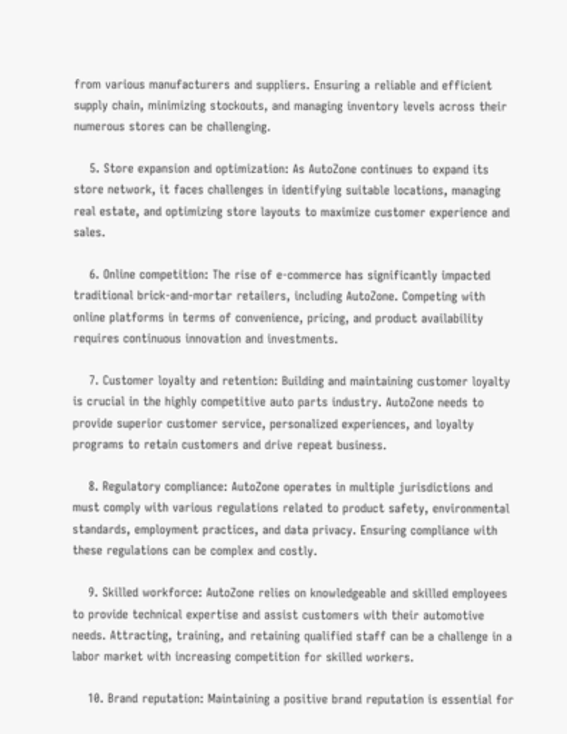from various manufacturers and suppliers. Ensuring a reliable and efficient supply chain, minimizing stockouts, and managing inventory levels across their numerous stores can be challenging.

    5. Store expansion and optimization: As AutoZone continues to expand its store network, it faces challenges in identifying suitable locations, managing real estate, and optimizing store layouts to maximize customer experience and sales.

    6. Online competition: The rise of e-commerce has significantly impacted traditional brick-and-mortar retailers, including AutoZone. Competing with online platforms in terms of convenience, pricing, and product availability requires continuous innovation and investments.

    7. Customer loyalty and retention: Building and maintaining customer loyalty is crucial in the highly competitive auto parts industry. AutoZone needs to provide superior customer service, personalized experiences, and loyalty programs to retain customers and drive repeat business.

    8. Regulatory compliance: AutoZone operates in multiple jurisdictions and must comply with various regulations related to product safety, environmental standards, employment practices, and data privacy. Ensuring compliance with these regulations can be complex and costly.

    9. Skilled workforce: AutoZone relies on knowledgeable and skilled employees to provide technical expertise and assist customers with their automotive needs. Attracting, training, and retaining qualified staff can be a challenge in a labor market with increasing competition for skilled workers.

    10. Brand reputation: Maintaining a positive brand reputation is essential for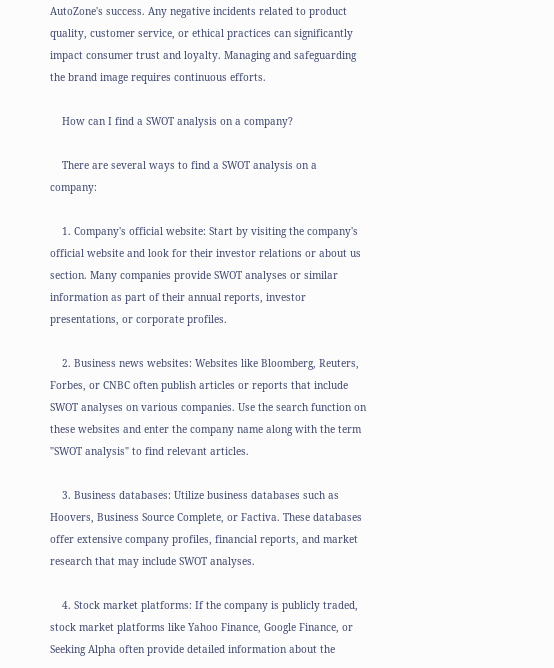AutoZone's success. Any negative incidents related to product quality, customer service, or ethical practices can significantly impact consumer trust and loyalty. Managing and safeguarding the brand image requires continuous efforts.

    How can I find a SWOT analysis on a company?

    There are several ways to find a SWOT analysis on a company:

    1. Company's official website: Start by visiting the company's official website and look for their investor relations or about us section. Many companies provide SWOT analyses or similar information as part of their annual reports, investor presentations, or corporate profiles.

    2. Business news websites: Websites like Bloomberg, Reuters, Forbes, or CNBC often publish articles or reports that include SWOT analyses on various companies. Use the search function on these websites and enter the company name along with the term "SWOT analysis" to find relevant articles.

    3. Business databases: Utilize business databases such as Hoovers, Business Source Complete, or Factiva. These databases offer extensive company profiles, financial reports, and market research that may include SWOT analyses.

    4. Stock market platforms: If the company is publicly traded, stock market platforms like Yahoo Finance, Google Finance, or Seeking Alpha often provide detailed information about the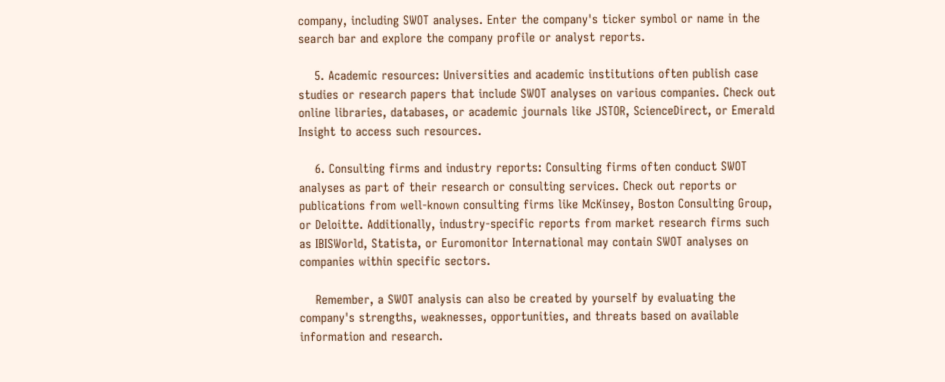company, including SWOT analyses. Enter the company's ticker symbol or name in the search bar and explore the company profile or analyst reports.

    5. Academic resources: Universities and academic institutions often publish case studies or research papers that include SWOT analyses on various companies. Check out online libraries, databases, or academic journals like JSTOR, ScienceDirect, or Emerald Insight to access such resources.

    6. Consulting firms and industry reports: Consulting firms often conduct SWOT analyses as part of their research or consulting services. Check out reports or publications from well-known consulting firms like McKinsey, Boston Consulting Group, or Deloitte. Additionally, industry-specific reports from market research firms such as IBISWorld, Statista, or Euromonitor International may contain SWOT analyses on companies within specific sectors.

    Remember, a SWOT analysis can also be created by yourself by evaluating the company's strengths, weaknesses, opportunities, and threats based on available information and research.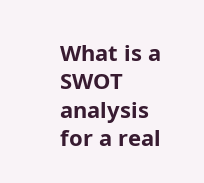What is a SWOT analysis for a real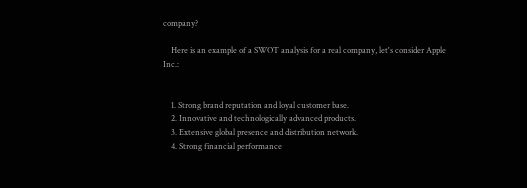company?

    Here is an example of a SWOT analysis for a real company, let's consider Apple Inc.:


    1. Strong brand reputation and loyal customer base.
    2. Innovative and technologically advanced products.
    3. Extensive global presence and distribution network.
    4. Strong financial performance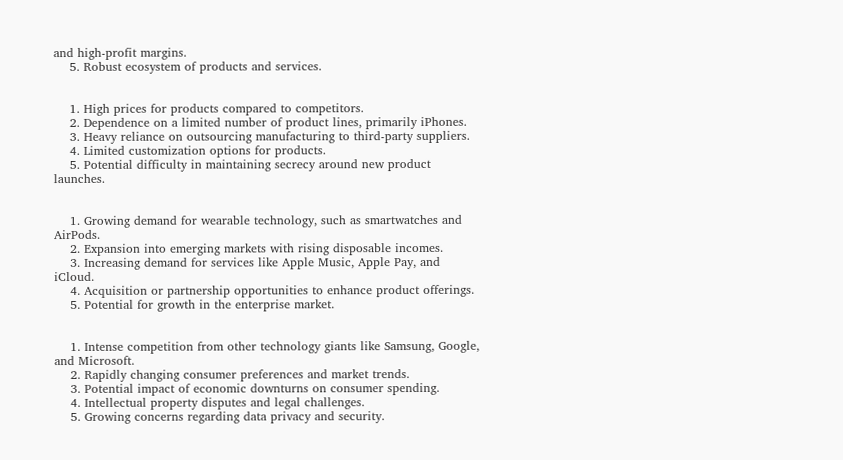and high-profit margins.
    5. Robust ecosystem of products and services.


    1. High prices for products compared to competitors.
    2. Dependence on a limited number of product lines, primarily iPhones.
    3. Heavy reliance on outsourcing manufacturing to third-party suppliers.
    4. Limited customization options for products.
    5. Potential difficulty in maintaining secrecy around new product launches.


    1. Growing demand for wearable technology, such as smartwatches and AirPods.
    2. Expansion into emerging markets with rising disposable incomes.
    3. Increasing demand for services like Apple Music, Apple Pay, and iCloud.
    4. Acquisition or partnership opportunities to enhance product offerings.
    5. Potential for growth in the enterprise market.


    1. Intense competition from other technology giants like Samsung, Google, and Microsoft.
    2. Rapidly changing consumer preferences and market trends.
    3. Potential impact of economic downturns on consumer spending.
    4. Intellectual property disputes and legal challenges.
    5. Growing concerns regarding data privacy and security.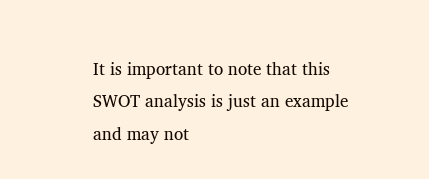It is important to note that this SWOT analysis is just an example and may not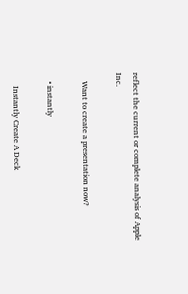reflect the current or complete analysis of Apple Inc.

    Want to create a presentation now?

    • instantly

      Instantly Create A Deck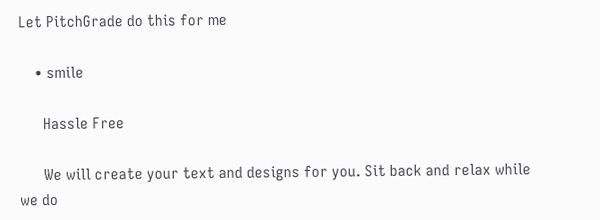Let PitchGrade do this for me

    • smile

      Hassle Free

      We will create your text and designs for you. Sit back and relax while we do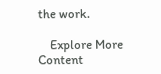the work.

    Explore More Content